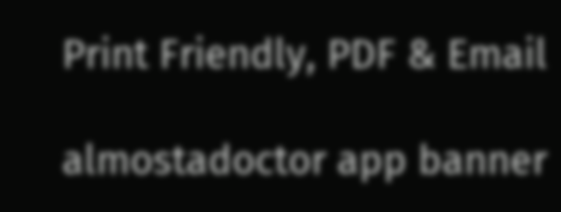Print Friendly, PDF & Email

almostadoctor app banner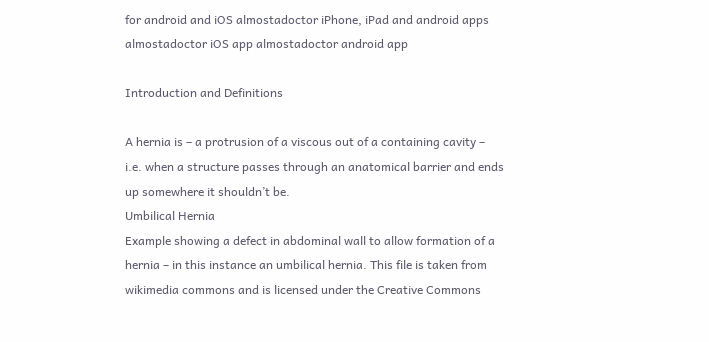for android and iOS almostadoctor iPhone, iPad and android apps almostadoctor iOS app almostadoctor android app

Introduction and Definitions

A hernia is – a protrusion of a viscous out of a containing cavity –  i.e. when a structure passes through an anatomical barrier and ends up somewhere it shouldn’t be.
Umbilical Hernia
Example showing a defect in abdominal wall to allow formation of a hernia – in this instance an umbilical hernia. This file is taken from wikimedia commons and is licensed under the Creative Commons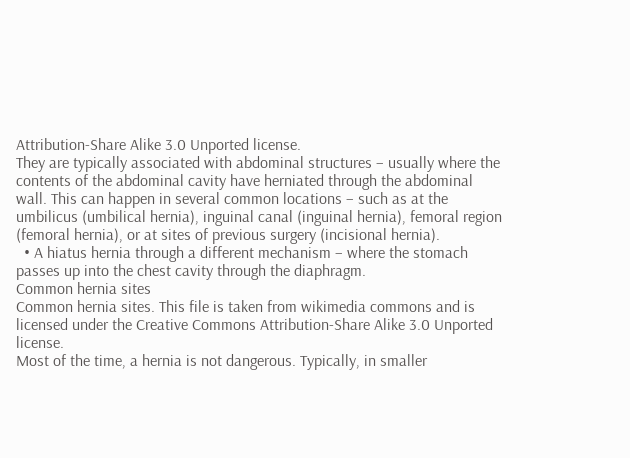Attribution-Share Alike 3.0 Unported license.
They are typically associated with abdominal structures – usually where the contents of the abdominal cavity have herniated through the abdominal wall. This can happen in several common locations – such as at the umbilicus (umbilical hernia), inguinal canal (inguinal hernia), femoral region (femoral hernia), or at sites of previous surgery (incisional hernia).
  • A hiatus hernia through a different mechanism – where the stomach passes up into the chest cavity through the diaphragm.
Common hernia sites
Common hernia sites. This file is taken from wikimedia commons and is licensed under the Creative Commons Attribution-Share Alike 3.0 Unported license.
Most of the time, a hernia is not dangerous. Typically, in smaller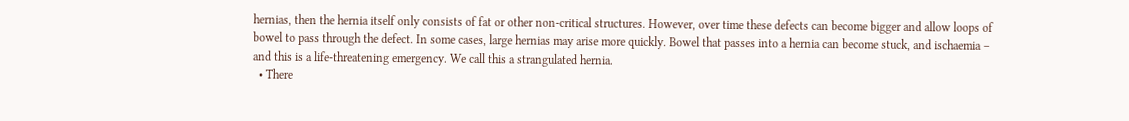hernias, then the hernia itself only consists of fat or other non-critical structures. However, over time these defects can become bigger and allow loops of bowel to pass through the defect. In some cases, large hernias may arise more quickly. Bowel that passes into a hernia can become stuck, and ischaemia – and this is a life-threatening emergency. We call this a strangulated hernia.
  • There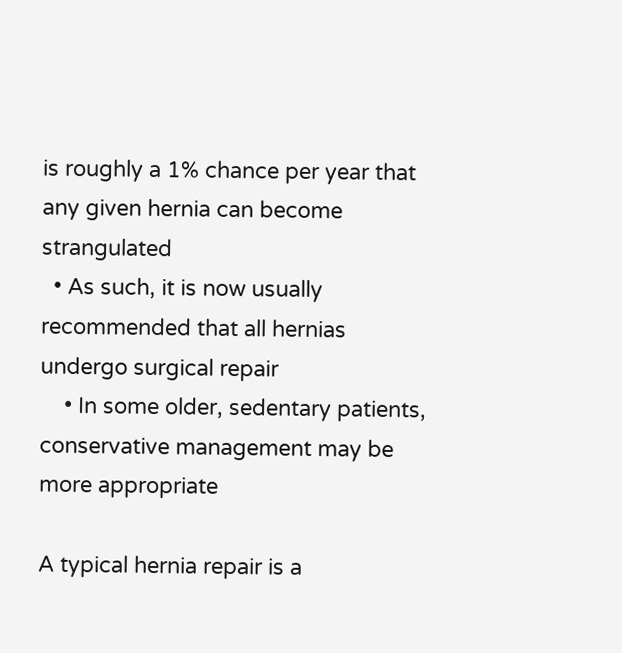is roughly a 1% chance per year that any given hernia can become strangulated
  • As such, it is now usually recommended that all hernias undergo surgical repair
    • In some older, sedentary patients, conservative management may be more appropriate

A typical hernia repair is a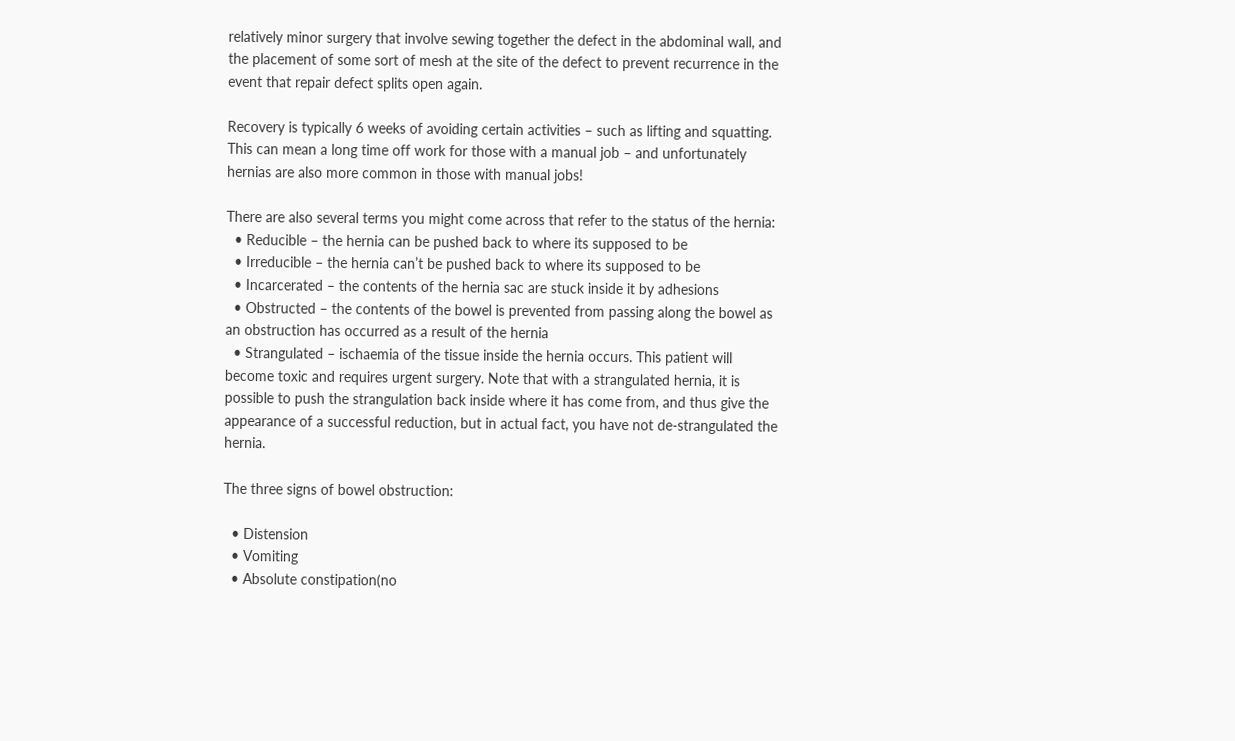relatively minor surgery that involve sewing together the defect in the abdominal wall, and the placement of some sort of mesh at the site of the defect to prevent recurrence in the event that repair defect splits open again.

Recovery is typically 6 weeks of avoiding certain activities – such as lifting and squatting. This can mean a long time off work for those with a manual job – and unfortunately hernias are also more common in those with manual jobs!

There are also several terms you might come across that refer to the status of the hernia:
  • Reducible – the hernia can be pushed back to where its supposed to be
  • Irreducible – the hernia can’t be pushed back to where its supposed to be
  • Incarcerated – the contents of the hernia sac are stuck inside it by adhesions
  • Obstructed – the contents of the bowel is prevented from passing along the bowel as an obstruction has occurred as a result of the hernia
  • Strangulated – ischaemia of the tissue inside the hernia occurs. This patient will become toxic and requires urgent surgery. Note that with a strangulated hernia, it is possible to push the strangulation back inside where it has come from, and thus give the appearance of a successful reduction, but in actual fact, you have not de-strangulated the hernia.

The three signs of bowel obstruction:

  • Distension
  • Vomiting
  • Absolute constipation(no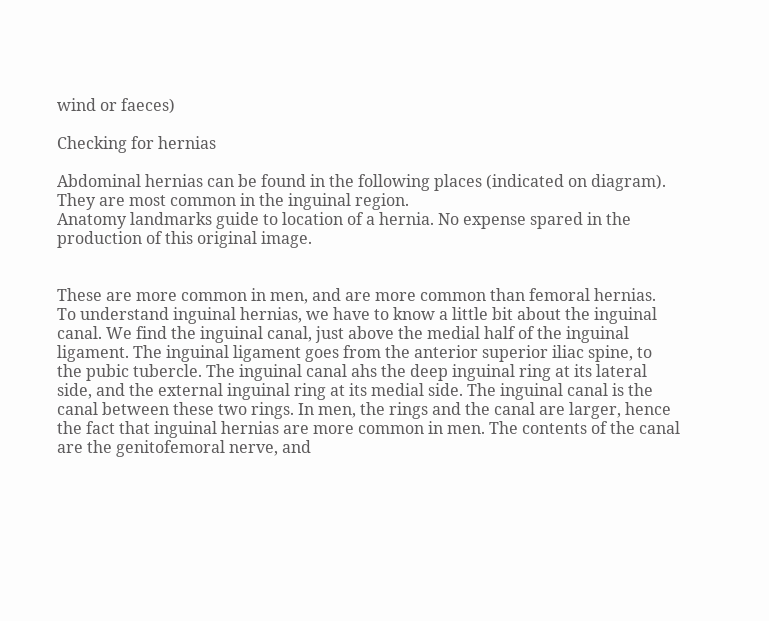wind or faeces)

Checking for hernias

Abdominal hernias can be found in the following places (indicated on diagram). They are most common in the inguinal region.
Anatomy landmarks guide to location of a hernia. No expense spared in the production of this original image.


These are more common in men, and are more common than femoral hernias.
To understand inguinal hernias, we have to know a little bit about the inguinal canal. We find the inguinal canal, just above the medial half of the inguinal ligament. The inguinal ligament goes from the anterior superior iliac spine, to the pubic tubercle. The inguinal canal ahs the deep inguinal ring at its lateral side, and the external inguinal ring at its medial side. The inguinal canal is the canal between these two rings. In men, the rings and the canal are larger, hence the fact that inguinal hernias are more common in men. The contents of the canal are the genitofemoral nerve, and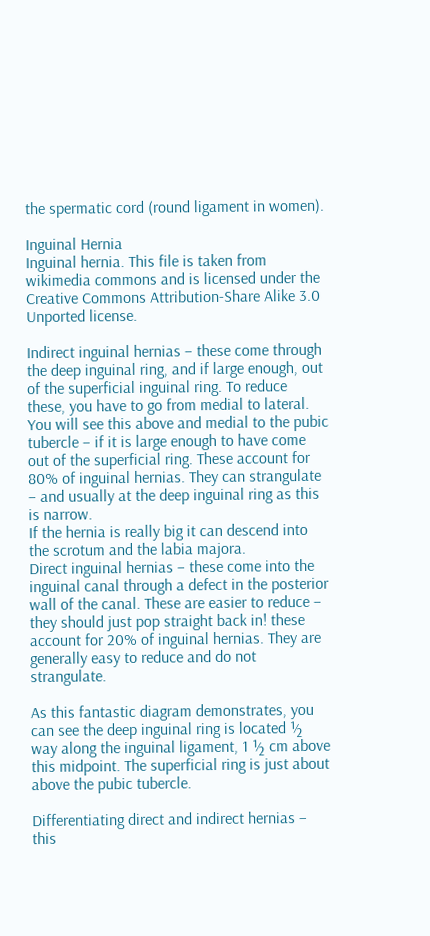the spermatic cord (round ligament in women).

Inguinal Hernia
Inguinal hernia. This file is taken from wikimedia commons and is licensed under the Creative Commons Attribution-Share Alike 3.0 Unported license.

Indirect inguinal hernias – these come through the deep inguinal ring, and if large enough, out of the superficial inguinal ring. To reduce these, you have to go from medial to lateral. You will see this above and medial to the pubic tubercle – if it is large enough to have come out of the superficial ring. These account for 80% of inguinal hernias. They can strangulate – and usually at the deep inguinal ring as this is narrow.
If the hernia is really big it can descend into the scrotum and the labia majora.
Direct inguinal hernias – these come into the inguinal canal through a defect in the posterior wall of the canal. These are easier to reduce – they should just pop straight back in! these account for 20% of inguinal hernias. They are generally easy to reduce and do not strangulate.

As this fantastic diagram demonstrates, you can see the deep inguinal ring is located ½ way along the inguinal ligament, 1 ½ cm above this midpoint. The superficial ring is just about above the pubic tubercle.

Differentiating direct and indirect hernias – this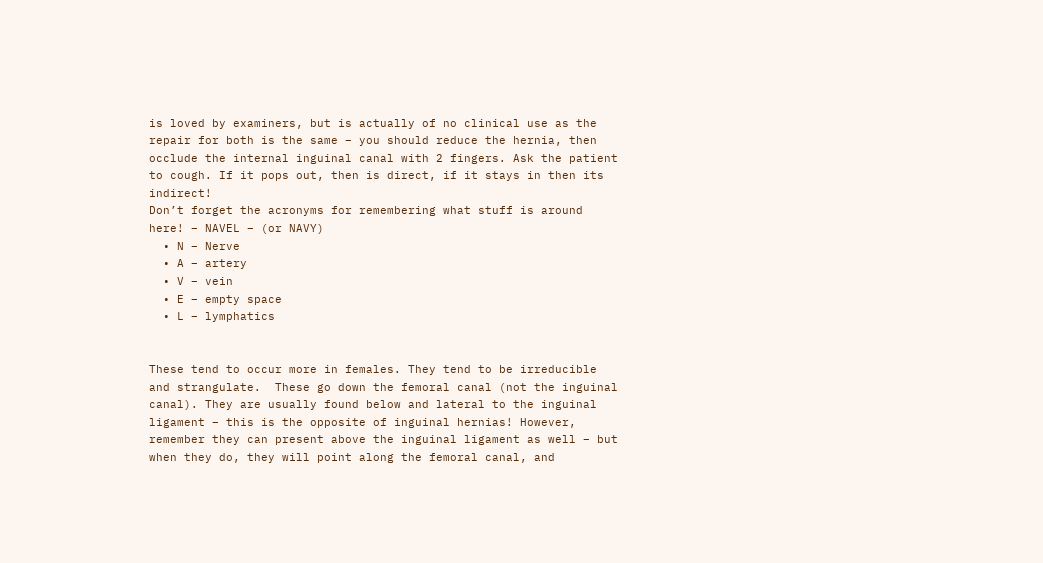is loved by examiners, but is actually of no clinical use as the repair for both is the same – you should reduce the hernia, then occlude the internal inguinal canal with 2 fingers. Ask the patient to cough. If it pops out, then is direct, if it stays in then its indirect!
Don’t forget the acronyms for remembering what stuff is around here! – NAVEL – (or NAVY)
  • N – Nerve
  • A – artery
  • V – vein
  • E – empty space
  • L – lymphatics


These tend to occur more in females. They tend to be irreducible and strangulate.  These go down the femoral canal (not the inguinal canal). They are usually found below and lateral to the inguinal ligament – this is the opposite of inguinal hernias! However, remember they can present above the inguinal ligament as well – but when they do, they will point along the femoral canal, and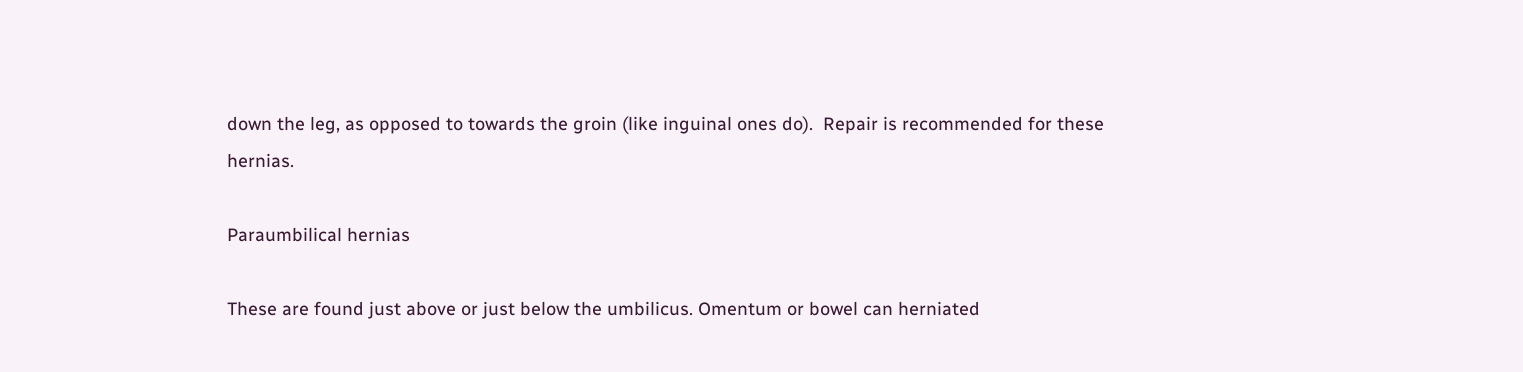down the leg, as opposed to towards the groin (like inguinal ones do).  Repair is recommended for these hernias.

Paraumbilical hernias

These are found just above or just below the umbilicus. Omentum or bowel can herniated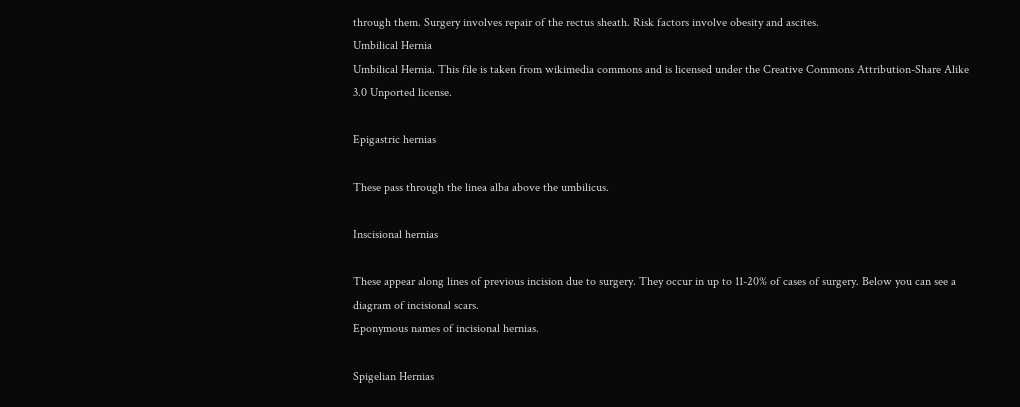through them. Surgery involves repair of the rectus sheath. Risk factors involve obesity and ascites.
Umbilical Hernia
Umbilical Hernia. This file is taken from wikimedia commons and is licensed under the Creative Commons Attribution-Share Alike 3.0 Unported license.

Epigastric hernias

These pass through the linea alba above the umbilicus.

Inscisional hernias

These appear along lines of previous incision due to surgery. They occur in up to 11-20% of cases of surgery. Below you can see a diagram of incisional scars.
Eponymous names of incisional hernias.

Spigelian Hernias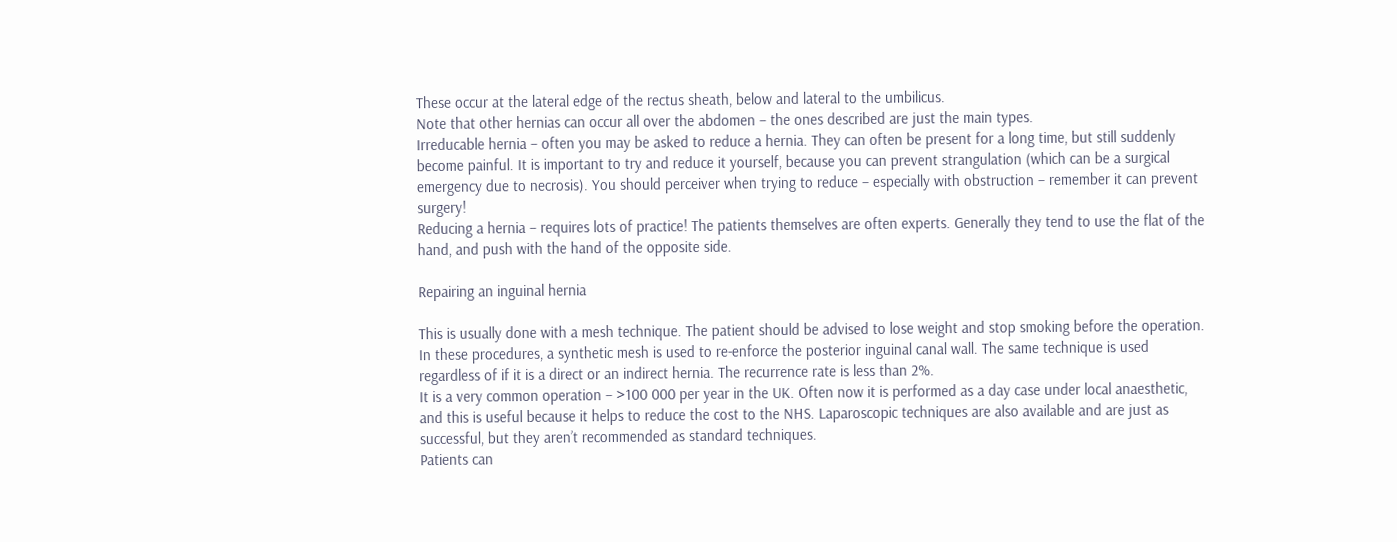These occur at the lateral edge of the rectus sheath, below and lateral to the umbilicus.
Note that other hernias can occur all over the abdomen – the ones described are just the main types.
Irreducable hernia – often you may be asked to reduce a hernia. They can often be present for a long time, but still suddenly become painful. It is important to try and reduce it yourself, because you can prevent strangulation (which can be a surgical emergency due to necrosis). You should perceiver when trying to reduce – especially with obstruction – remember it can prevent surgery!
Reducing a hernia – requires lots of practice! The patients themselves are often experts. Generally they tend to use the flat of the hand, and push with the hand of the opposite side.

Repairing an inguinal hernia

This is usually done with a mesh technique. The patient should be advised to lose weight and stop smoking before the operation. In these procedures, a synthetic mesh is used to re-enforce the posterior inguinal canal wall. The same technique is used regardless of if it is a direct or an indirect hernia. The recurrence rate is less than 2%.
It is a very common operation – >100 000 per year in the UK. Often now it is performed as a day case under local anaesthetic, and this is useful because it helps to reduce the cost to the NHS. Laparoscopic techniques are also available and are just as successful, but they aren’t recommended as standard techniques.
Patients can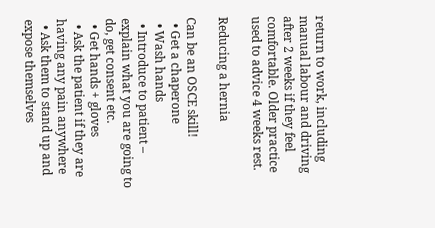return to work, including manual labour and driving after 2 weeks if they feel comfortable. Older practice used to advice 4 weeks rest.

Reducing a hernia

Can be an OSCE skill!
  • Get a chaperone
  • Wash hands
  • Introduce to patient – explain what you are going to do, get consent etc.
  • Get hands + gloves
  • Ask the patient if they are having any pain anywhere
  • Ask them to stand up and expose themselves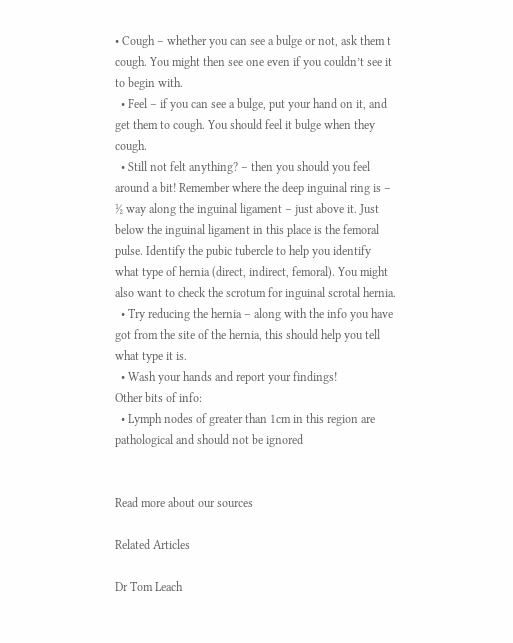• Cough – whether you can see a bulge or not, ask them t cough. You might then see one even if you couldn’t see it to begin with.
  • Feel – if you can see a bulge, put your hand on it, and get them to cough. You should feel it bulge when they cough.
  • Still not felt anything? – then you should you feel around a bit! Remember where the deep inguinal ring is – ½ way along the inguinal ligament – just above it. Just below the inguinal ligament in this place is the femoral pulse. Identify the pubic tubercle to help you identify what type of hernia (direct, indirect, femoral). You might also want to check the scrotum for inguinal scrotal hernia.
  • Try reducing the hernia – along with the info you have got from the site of the hernia, this should help you tell what type it is.
  • Wash your hands and report your findings!
Other bits of info:
  • Lymph nodes of greater than 1cm in this region are pathological and should not be ignored


Read more about our sources

Related Articles

Dr Tom Leach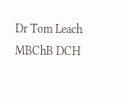Dr Tom Leach MBChB DCH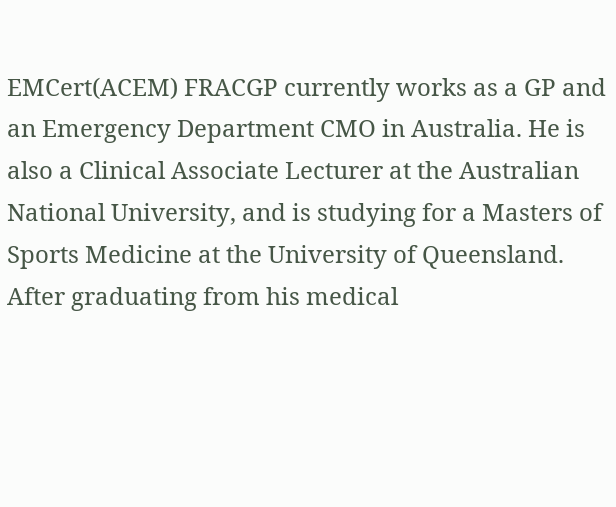EMCert(ACEM) FRACGP currently works as a GP and an Emergency Department CMO in Australia. He is also a Clinical Associate Lecturer at the Australian National University, and is studying for a Masters of Sports Medicine at the University of Queensland. After graduating from his medical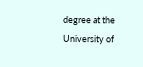degree at the University of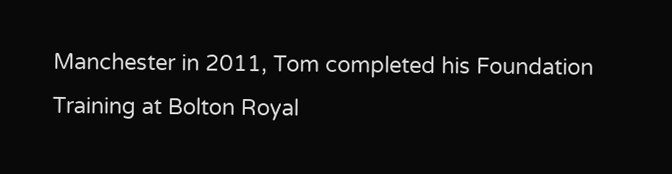Manchester in 2011, Tom completed his Foundation Training at Bolton Royal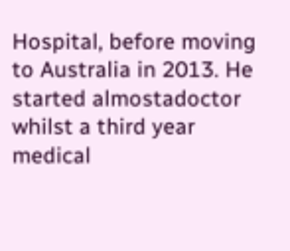Hospital, before moving to Australia in 2013. He started almostadoctor whilst a third year medical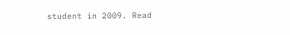student in 2009. Read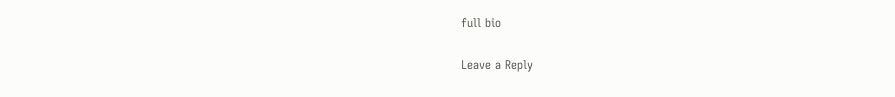full bio

Leave a Reply